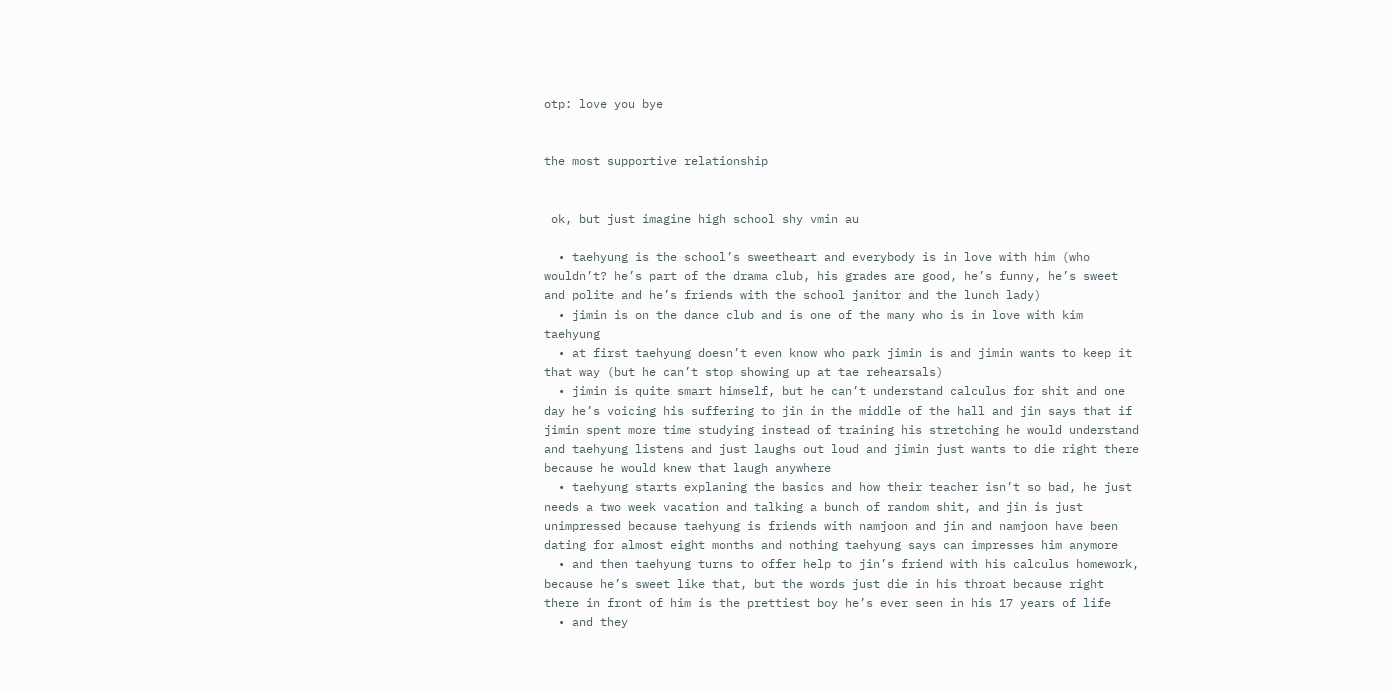otp: love you bye


the most supportive relationship


 ok, but just imagine high school shy vmin au

  • taehyung is the school’s sweetheart and everybody is in love with him (who wouldn’t? he’s part of the drama club, his grades are good, he’s funny, he’s sweet and polite and he’s friends with the school janitor and the lunch lady)
  • jimin is on the dance club and is one of the many who is in love with kim taehyung
  • at first taehyung doesn’t even know who park jimin is and jimin wants to keep it that way (but he can’t stop showing up at tae rehearsals)
  • jimin is quite smart himself, but he can’t understand calculus for shit and one day he’s voicing his suffering to jin in the middle of the hall and jin says that if jimin spent more time studying instead of training his stretching he would understand and taehyung listens and just laughs out loud and jimin just wants to die right there because he would knew that laugh anywhere
  • taehyung starts explaning the basics and how their teacher isn’t so bad, he just needs a two week vacation and talking a bunch of random shit, and jin is just unimpressed because taehyung is friends with namjoon and jin and namjoon have been dating for almost eight months and nothing taehyung says can impresses him anymore
  • and then taehyung turns to offer help to jin’s friend with his calculus homework, because he’s sweet like that, but the words just die in his throat because right there in front of him is the prettiest boy he’s ever seen in his 17 years of life
  • and they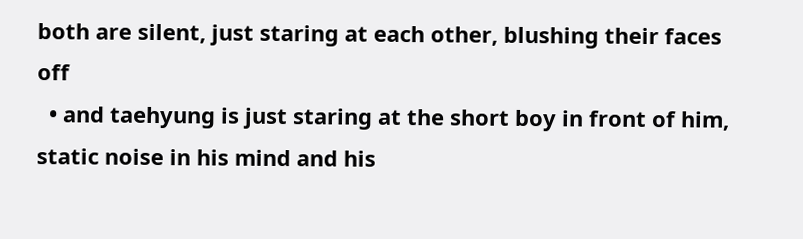both are silent, just staring at each other, blushing their faces off
  • and taehyung is just staring at the short boy in front of him, static noise in his mind and his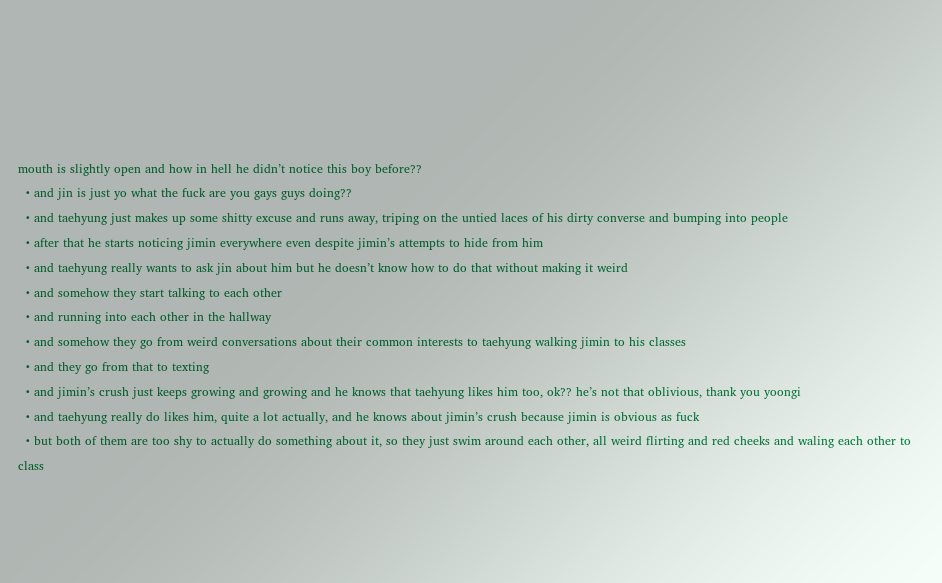mouth is slightly open and how in hell he didn’t notice this boy before??
  • and jin is just yo what the fuck are you gays guys doing??
  • and taehyung just makes up some shitty excuse and runs away, triping on the untied laces of his dirty converse and bumping into people
  • after that he starts noticing jimin everywhere even despite jimin’s attempts to hide from him
  • and taehyung really wants to ask jin about him but he doesn’t know how to do that without making it weird
  • and somehow they start talking to each other
  • and running into each other in the hallway
  • and somehow they go from weird conversations about their common interests to taehyung walking jimin to his classes
  • and they go from that to texting
  • and jimin’s crush just keeps growing and growing and he knows that taehyung likes him too, ok?? he’s not that oblivious, thank you yoongi
  • and taehyung really do likes him, quite a lot actually, and he knows about jimin’s crush because jimin is obvious as fuck
  • but both of them are too shy to actually do something about it, so they just swim around each other, all weird flirting and red cheeks and waling each other to class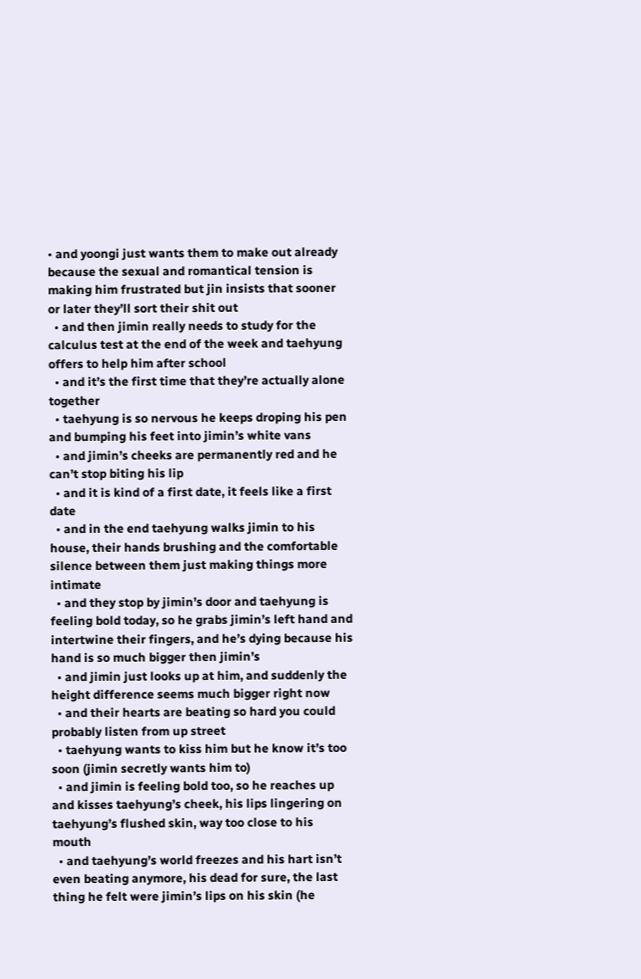• and yoongi just wants them to make out already because the sexual and romantical tension is making him frustrated but jin insists that sooner or later they’ll sort their shit out
  • and then jimin really needs to study for the calculus test at the end of the week and taehyung offers to help him after school
  • and it’s the first time that they’re actually alone together
  • taehyung is so nervous he keeps droping his pen and bumping his feet into jimin’s white vans
  • and jimin’s cheeks are permanently red and he can’t stop biting his lip
  • and it is kind of a first date, it feels like a first date
  • and in the end taehyung walks jimin to his house, their hands brushing and the comfortable silence between them just making things more intimate
  • and they stop by jimin’s door and taehyung is feeling bold today, so he grabs jimin’s left hand and intertwine their fingers, and he’s dying because his hand is so much bigger then jimin’s
  • and jimin just looks up at him, and suddenly the height difference seems much bigger right now
  • and their hearts are beating so hard you could probably listen from up street
  • taehyung wants to kiss him but he know it’s too soon (jimin secretly wants him to)
  • and jimin is feeling bold too, so he reaches up and kisses taehyung’s cheek, his lips lingering on taehyung’s flushed skin, way too close to his mouth
  • and taehyung’s world freezes and his hart isn’t even beating anymore, his dead for sure, the last thing he felt were jimin’s lips on his skin (he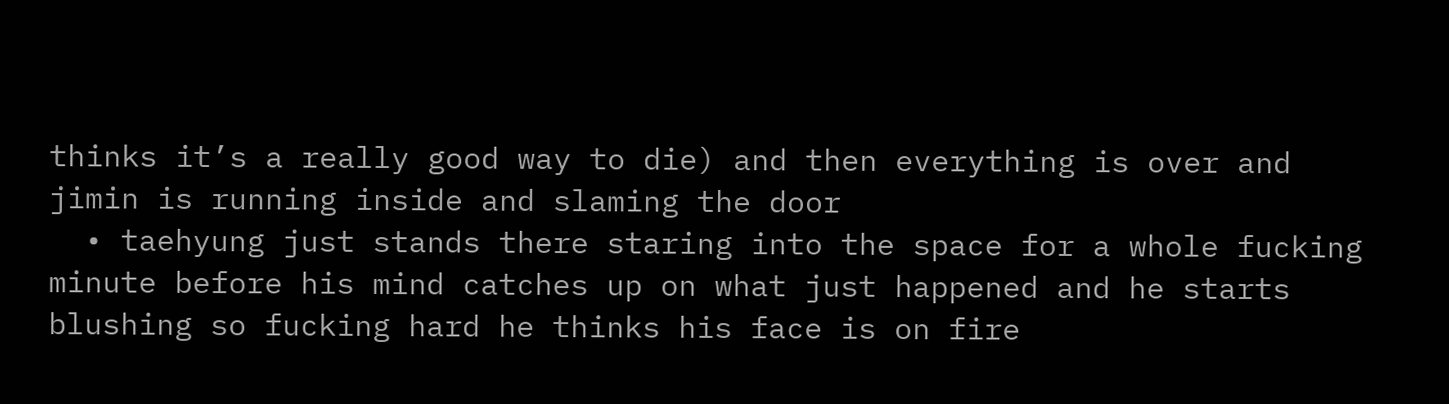thinks it’s a really good way to die) and then everything is over and jimin is running inside and slaming the door
  • taehyung just stands there staring into the space for a whole fucking minute before his mind catches up on what just happened and he starts blushing so fucking hard he thinks his face is on fire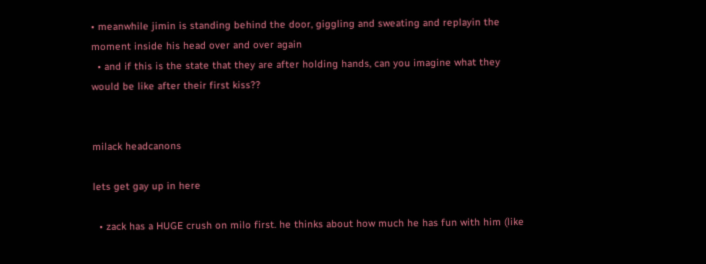• meanwhile jimin is standing behind the door, giggling and sweating and replayin the moment inside his head over and over again
  • and if this is the state that they are after holding hands, can you imagine what they would be like after their first kiss??


milack headcanons

lets get gay up in here

  • zack has a HUGE crush on milo first. he thinks about how much he has fun with him (like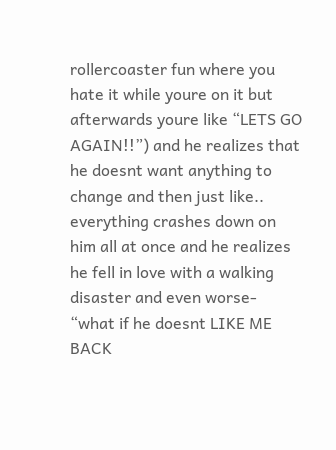rollercoaster fun where you hate it while youre on it but afterwards youre like “LETS GO AGAIN!!”) and he realizes that he doesnt want anything to change and then just like.. everything crashes down on him all at once and he realizes he fell in love with a walking disaster and even worse- “what if he doesnt LIKE ME BACK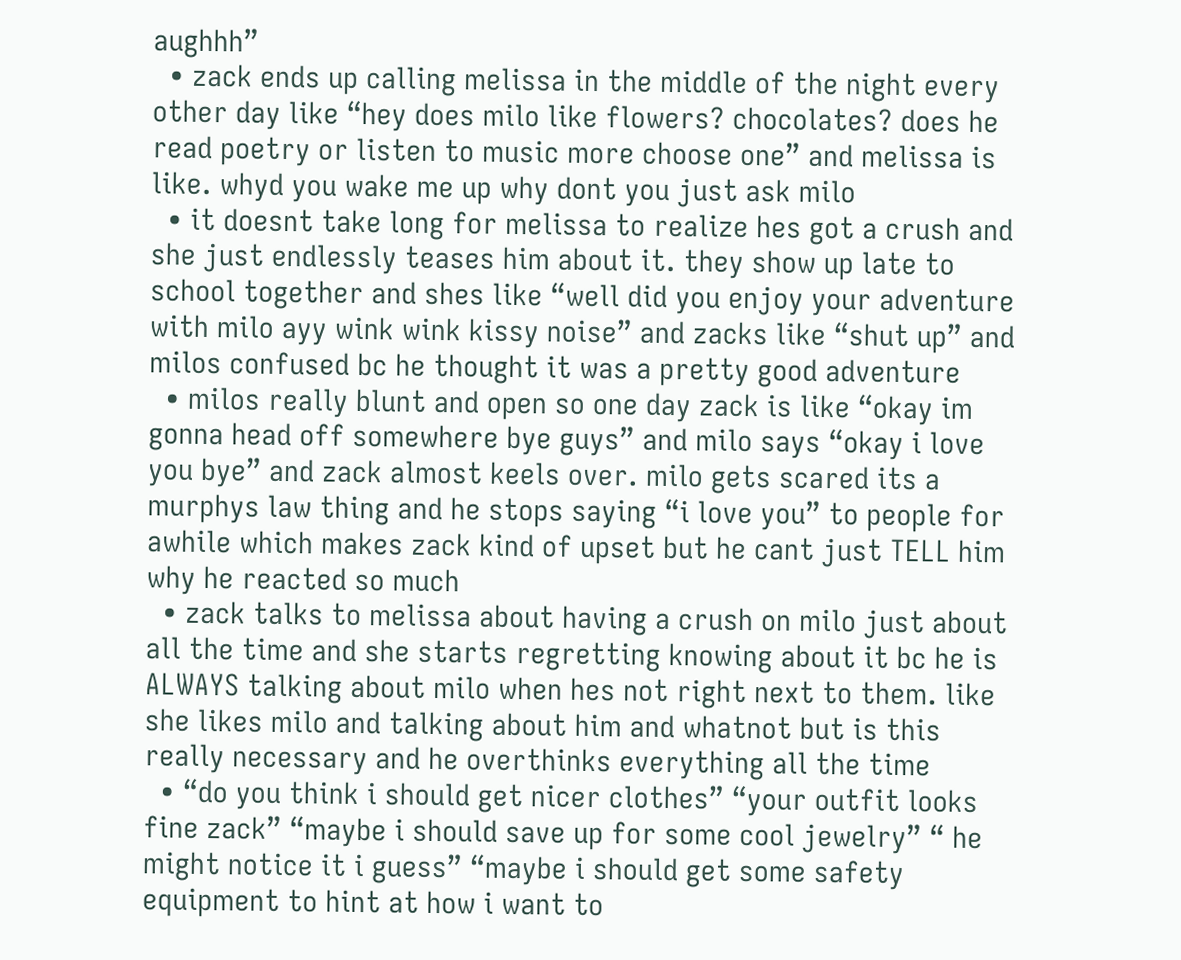aughhh”
  • zack ends up calling melissa in the middle of the night every other day like “hey does milo like flowers? chocolates? does he read poetry or listen to music more choose one” and melissa is like. whyd you wake me up why dont you just ask milo
  • it doesnt take long for melissa to realize hes got a crush and she just endlessly teases him about it. they show up late to school together and shes like “well did you enjoy your adventure with milo ayy wink wink kissy noise” and zacks like “shut up” and milos confused bc he thought it was a pretty good adventure
  • milos really blunt and open so one day zack is like “okay im gonna head off somewhere bye guys” and milo says “okay i love you bye” and zack almost keels over. milo gets scared its a murphys law thing and he stops saying “i love you” to people for awhile which makes zack kind of upset but he cant just TELL him why he reacted so much
  • zack talks to melissa about having a crush on milo just about all the time and she starts regretting knowing about it bc he is ALWAYS talking about milo when hes not right next to them. like she likes milo and talking about him and whatnot but is this really necessary and he overthinks everything all the time
  • “do you think i should get nicer clothes” “your outfit looks fine zack” “maybe i should save up for some cool jewelry” “ he might notice it i guess” “maybe i should get some safety equipment to hint at how i want to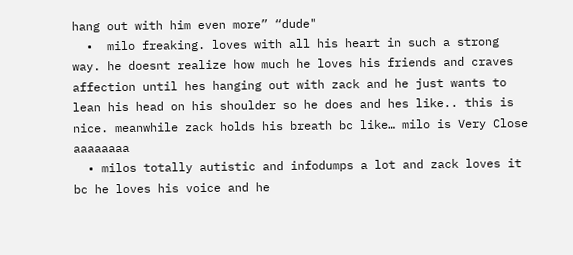hang out with him even more” “dude"
  •  milo freaking. loves with all his heart in such a strong way. he doesnt realize how much he loves his friends and craves affection until hes hanging out with zack and he just wants to lean his head on his shoulder so he does and hes like.. this is nice. meanwhile zack holds his breath bc like… milo is Very Close aaaaaaaa
  • milos totally autistic and infodumps a lot and zack loves it bc he loves his voice and he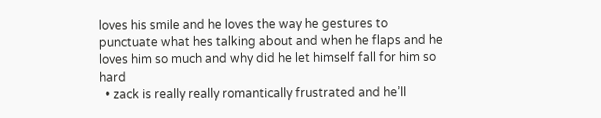loves his smile and he loves the way he gestures to punctuate what hes talking about and when he flaps and he loves him so much and why did he let himself fall for him so hard
  • zack is really really romantically frustrated and he’ll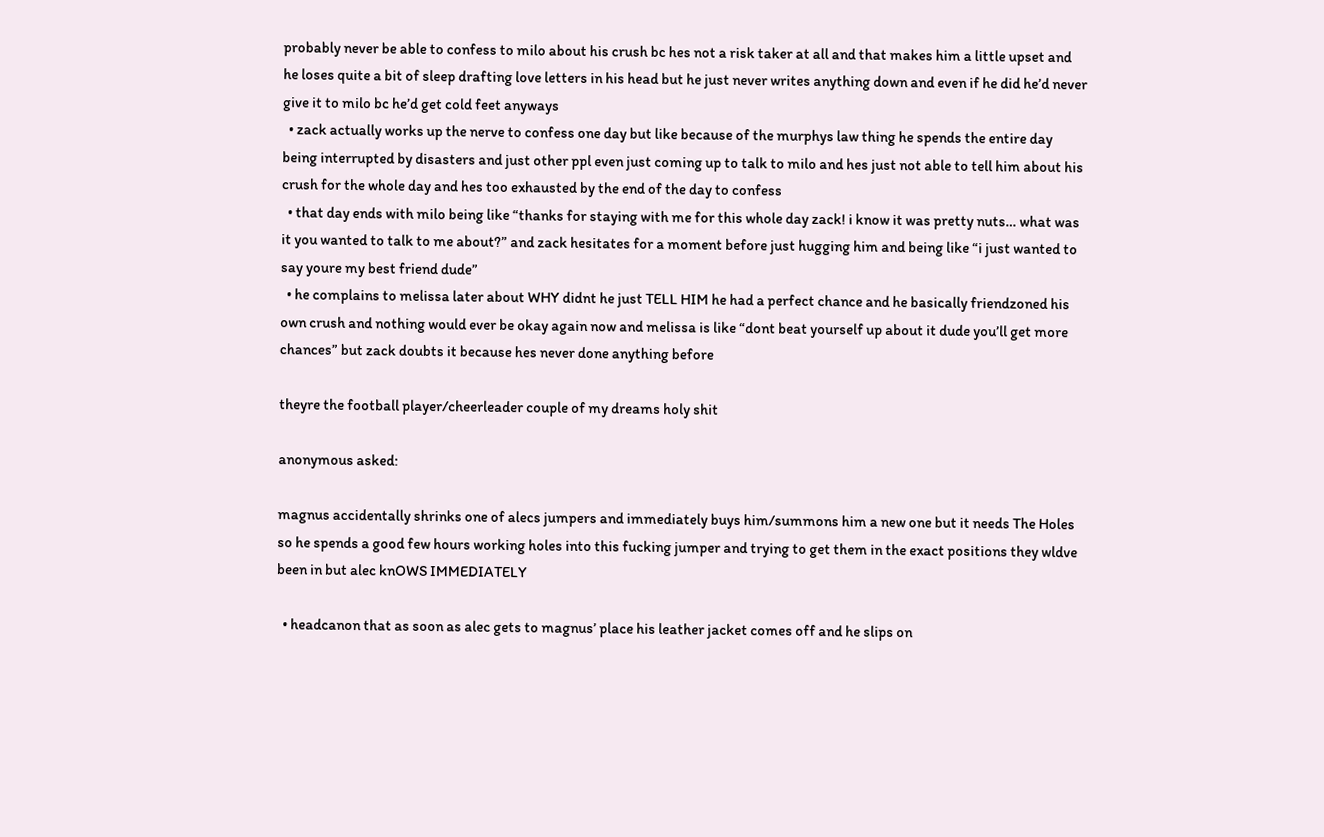probably never be able to confess to milo about his crush bc hes not a risk taker at all and that makes him a little upset and he loses quite a bit of sleep drafting love letters in his head but he just never writes anything down and even if he did he’d never give it to milo bc he’d get cold feet anyways
  • zack actually works up the nerve to confess one day but like because of the murphys law thing he spends the entire day being interrupted by disasters and just other ppl even just coming up to talk to milo and hes just not able to tell him about his crush for the whole day and hes too exhausted by the end of the day to confess
  • that day ends with milo being like “thanks for staying with me for this whole day zack! i know it was pretty nuts… what was it you wanted to talk to me about?” and zack hesitates for a moment before just hugging him and being like “i just wanted to say youre my best friend dude”
  • he complains to melissa later about WHY didnt he just TELL HIM he had a perfect chance and he basically friendzoned his own crush and nothing would ever be okay again now and melissa is like “dont beat yourself up about it dude you’ll get more chances” but zack doubts it because hes never done anything before

theyre the football player/cheerleader couple of my dreams holy shit

anonymous asked:

magnus accidentally shrinks one of alecs jumpers and immediately buys him/summons him a new one but it needs The Holes so he spends a good few hours working holes into this fucking jumper and trying to get them in the exact positions they wldve been in but alec knOWS IMMEDIATELY

  • headcanon that as soon as alec gets to magnus’ place his leather jacket comes off and he slips on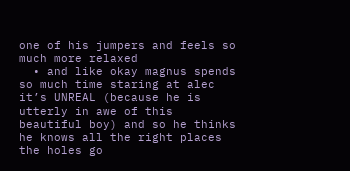one of his jumpers and feels so much more relaxed
  • and like okay magnus spends so much time staring at alec it’s UNREAL (because he is utterly in awe of this beautiful boy) and so he thinks he knows all the right places the holes go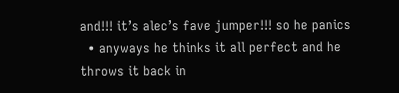and!!! it’s alec’s fave jumper!!! so he panics
  • anyways he thinks it all perfect and he throws it back in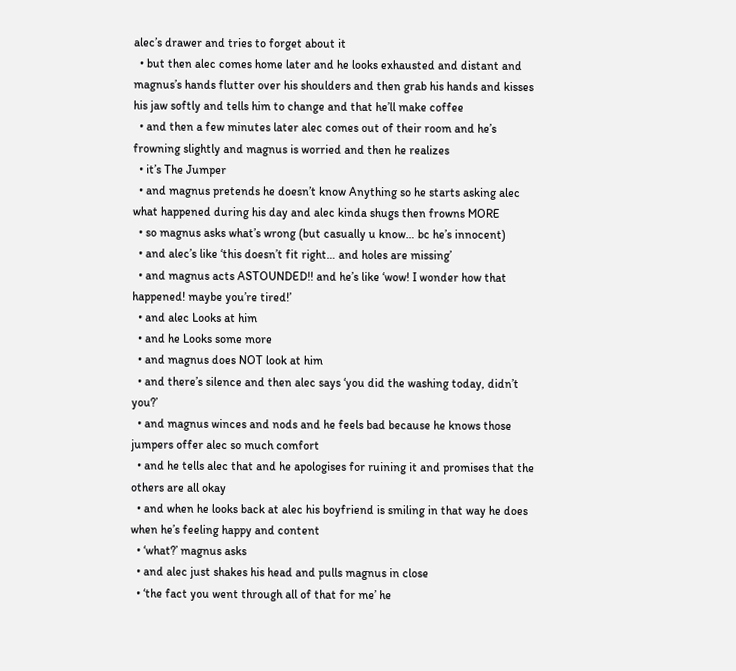alec’s drawer and tries to forget about it
  • but then alec comes home later and he looks exhausted and distant and magnus’s hands flutter over his shoulders and then grab his hands and kisses his jaw softly and tells him to change and that he’ll make coffee
  • and then a few minutes later alec comes out of their room and he’s frowning slightly and magnus is worried and then he realizes
  • it’s The Jumper
  • and magnus pretends he doesn’t know Anything so he starts asking alec what happened during his day and alec kinda shugs then frowns MORE
  • so magnus asks what’s wrong (but casually u know… bc he’s innocent)
  • and alec’s like ‘this doesn’t fit right… and holes are missing’
  • and magnus acts ASTOUNDED!! and he’s like ‘wow! I wonder how that happened! maybe you’re tired!’
  • and alec Looks at him
  • and he Looks some more
  • and magnus does NOT look at him
  • and there’s silence and then alec says ‘you did the washing today, didn’t you?’
  • and magnus winces and nods and he feels bad because he knows those jumpers offer alec so much comfort
  • and he tells alec that and he apologises for ruining it and promises that the others are all okay
  • and when he looks back at alec his boyfriend is smiling in that way he does when he’s feeling happy and content
  • ‘what?’ magnus asks
  • and alec just shakes his head and pulls magnus in close
  • ‘the fact you went through all of that for me’ he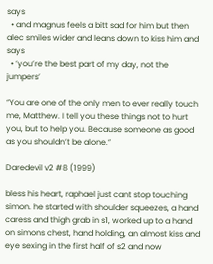says
  • and magnus feels a bitt sad for him but then alec smiles wider and leans down to kiss him and says
  • ‘you’re the best part of my day, not the jumpers’

“You are one of the only men to ever really touch me, Matthew. I tell you these things not to hurt you, but to help you. Because someone as good as you shouldn’t be alone.”

Daredevil v2 #8 (1999)

bless his heart, raphael just cant stop touching simon. he started with shoulder squeezes, a hand caress and thigh grab in s1, worked up to a hand on simons chest, hand holding, an almost kiss and eye sexing in the first half of s2 and now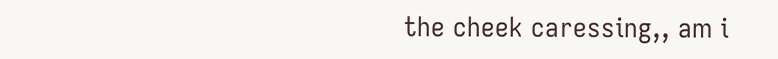the cheek caressing,, am i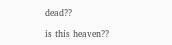dead??

is this heaven??